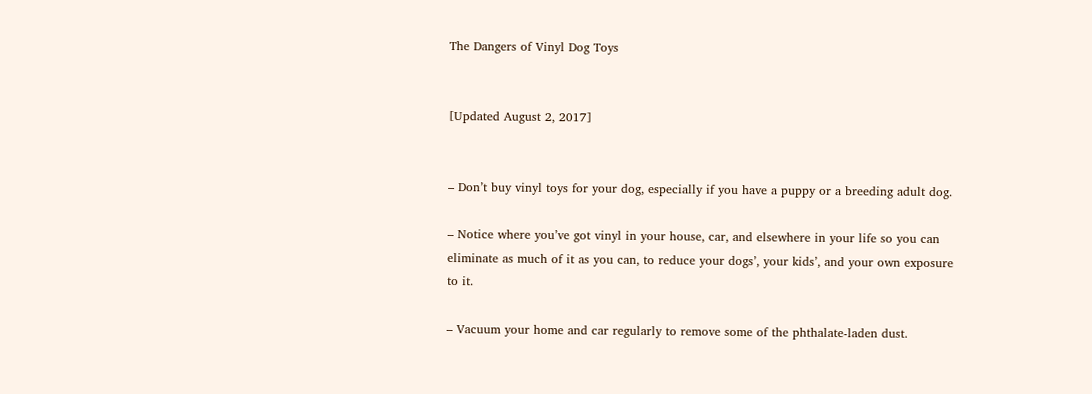The Dangers of Vinyl Dog Toys


[Updated August 2, 2017]


– Don’t buy vinyl toys for your dog, especially if you have a puppy or a breeding adult dog.

– Notice where you’ve got vinyl in your house, car, and elsewhere in your life so you can eliminate as much of it as you can, to reduce your dogs’, your kids’, and your own exposure to it.

– Vacuum your home and car regularly to remove some of the phthalate-laden dust.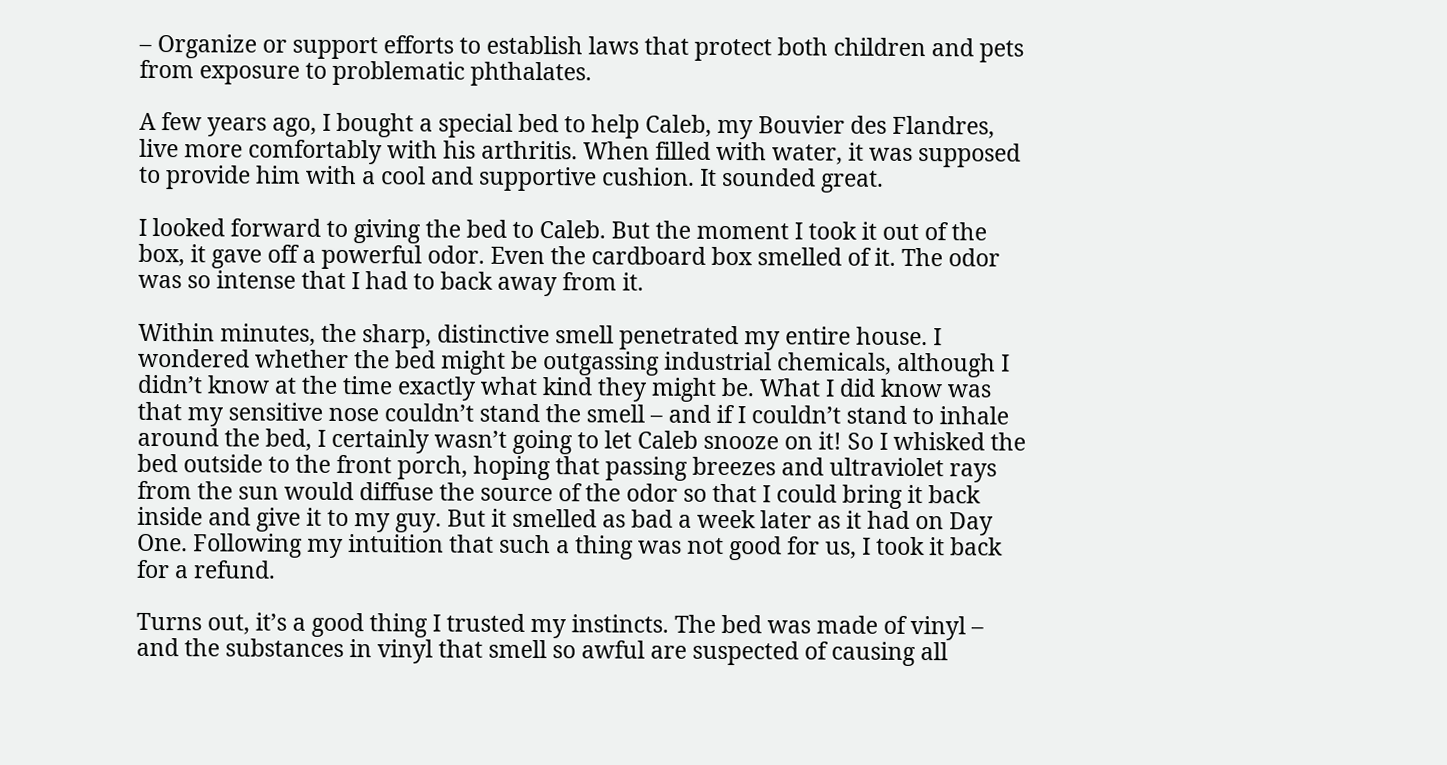– Organize or support efforts to establish laws that protect both children and pets from exposure to problematic phthalates.

A few years ago, I bought a special bed to help Caleb, my Bouvier des Flandres, live more comfortably with his arthritis. When filled with water, it was supposed to provide him with a cool and supportive cushion. It sounded great.

I looked forward to giving the bed to Caleb. But the moment I took it out of the box, it gave off a powerful odor. Even the cardboard box smelled of it. The odor was so intense that I had to back away from it.

Within minutes, the sharp, distinctive smell penetrated my entire house. I wondered whether the bed might be outgassing industrial chemicals, although I didn’t know at the time exactly what kind they might be. What I did know was that my sensitive nose couldn’t stand the smell – and if I couldn’t stand to inhale around the bed, I certainly wasn’t going to let Caleb snooze on it! So I whisked the bed outside to the front porch, hoping that passing breezes and ultraviolet rays from the sun would diffuse the source of the odor so that I could bring it back inside and give it to my guy. But it smelled as bad a week later as it had on Day One. Following my intuition that such a thing was not good for us, I took it back for a refund.

Turns out, it’s a good thing I trusted my instincts. The bed was made of vinyl – and the substances in vinyl that smell so awful are suspected of causing all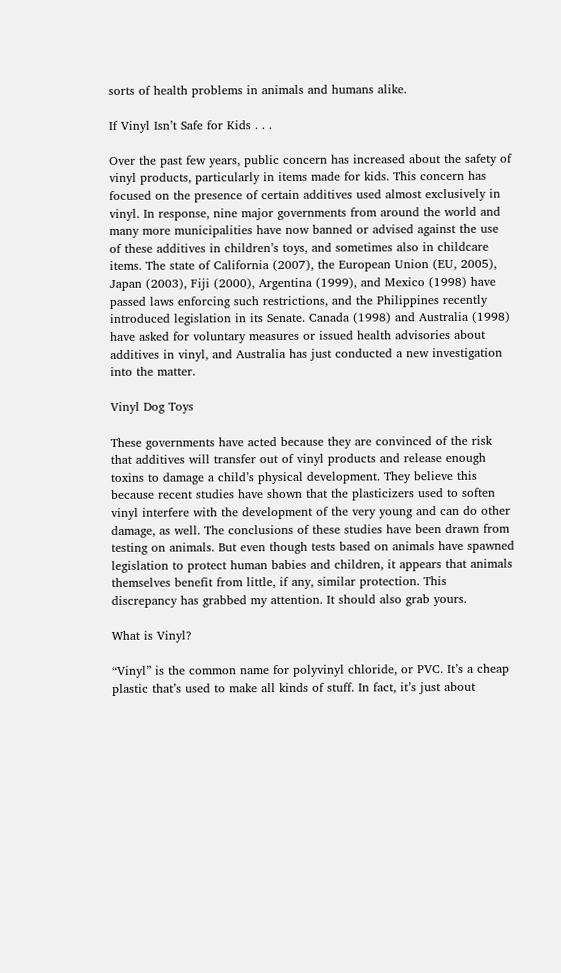sorts of health problems in animals and humans alike.

If Vinyl Isn’t Safe for Kids . . .

Over the past few years, public concern has increased about the safety of vinyl products, particularly in items made for kids. This concern has focused on the presence of certain additives used almost exclusively in vinyl. In response, nine major governments from around the world and many more municipalities have now banned or advised against the use of these additives in children’s toys, and sometimes also in childcare items. The state of California (2007), the European Union (EU, 2005), Japan (2003), Fiji (2000), Argentina (1999), and Mexico (1998) have passed laws enforcing such restrictions, and the Philippines recently introduced legislation in its Senate. Canada (1998) and Australia (1998) have asked for voluntary measures or issued health advisories about additives in vinyl, and Australia has just conducted a new investigation into the matter.

Vinyl Dog Toys

These governments have acted because they are convinced of the risk that additives will transfer out of vinyl products and release enough toxins to damage a child’s physical development. They believe this because recent studies have shown that the plasticizers used to soften vinyl interfere with the development of the very young and can do other damage, as well. The conclusions of these studies have been drawn from testing on animals. But even though tests based on animals have spawned legislation to protect human babies and children, it appears that animals themselves benefit from little, if any, similar protection. This discrepancy has grabbed my attention. It should also grab yours.

What is Vinyl?

“Vinyl” is the common name for polyvinyl chloride, or PVC. It’s a cheap plastic that’s used to make all kinds of stuff. In fact, it’s just about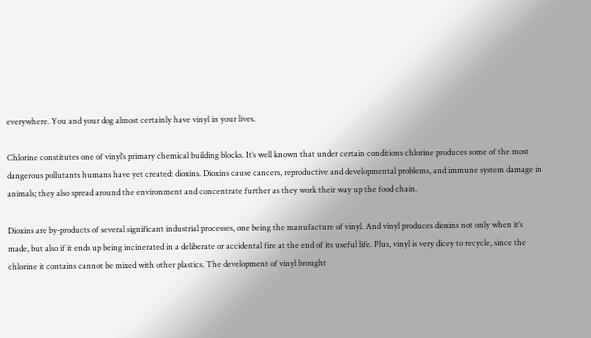everywhere. You and your dog almost certainly have vinyl in your lives.

Chlorine constitutes one of vinyl’s primary chemical building blocks. It’s well known that under certain conditions chlorine produces some of the most dangerous pollutants humans have yet created: dioxins. Dioxins cause cancers, reproductive and developmental problems, and immune system damage in animals; they also spread around the environment and concentrate further as they work their way up the food chain.

Dioxins are by-products of several significant industrial processes, one being the manufacture of vinyl. And vinyl produces dioxins not only when it’s made, but also if it ends up being incinerated in a deliberate or accidental fire at the end of its useful life. Plus, vinyl is very dicey to recycle, since the chlorine it contains cannot be mixed with other plastics. The development of vinyl brought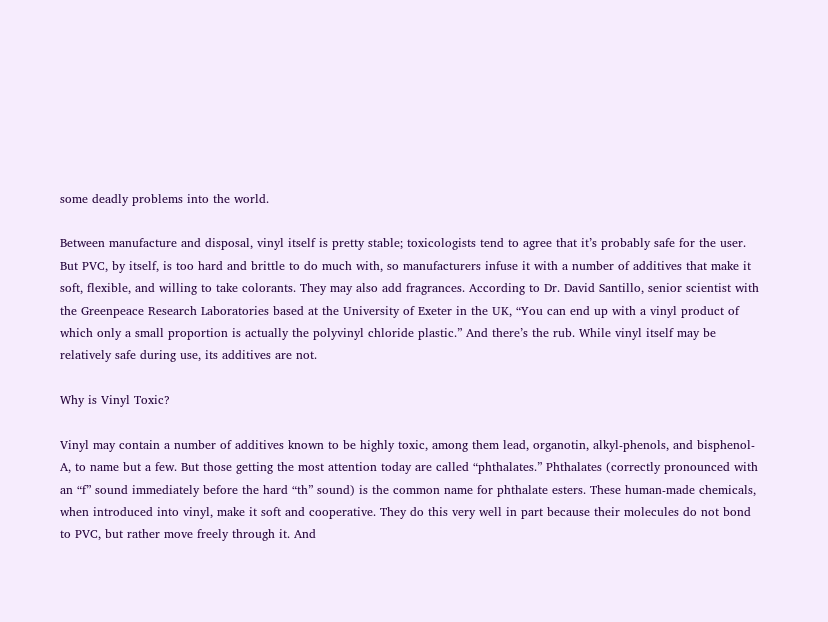some deadly problems into the world.

Between manufacture and disposal, vinyl itself is pretty stable; toxicologists tend to agree that it’s probably safe for the user. But PVC, by itself, is too hard and brittle to do much with, so manufacturers infuse it with a number of additives that make it soft, flexible, and willing to take colorants. They may also add fragrances. According to Dr. David Santillo, senior scientist with the Greenpeace Research Laboratories based at the University of Exeter in the UK, “You can end up with a vinyl product of which only a small proportion is actually the polyvinyl chloride plastic.” And there’s the rub. While vinyl itself may be relatively safe during use, its additives are not.

Why is Vinyl Toxic?

Vinyl may contain a number of additives known to be highly toxic, among them lead, organotin, alkyl-phenols, and bisphenol-A, to name but a few. But those getting the most attention today are called “phthalates.” Phthalates (correctly pronounced with an “f” sound immediately before the hard “th” sound) is the common name for phthalate esters. These human-made chemicals, when introduced into vinyl, make it soft and cooperative. They do this very well in part because their molecules do not bond to PVC, but rather move freely through it. And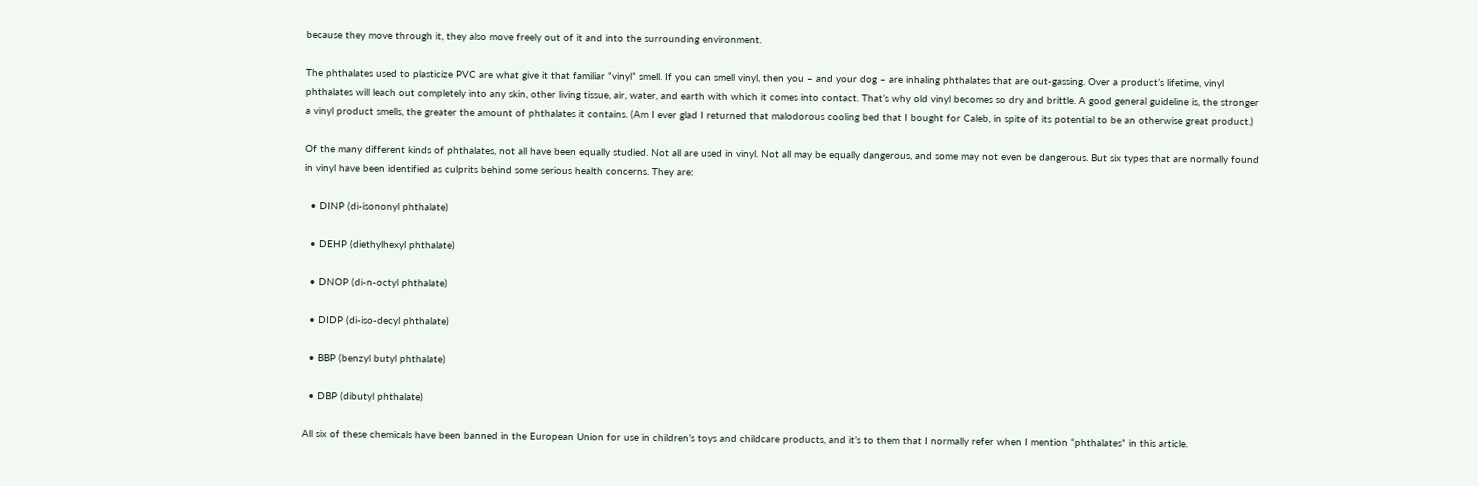because they move through it, they also move freely out of it and into the surrounding environment.

The phthalates used to plasticize PVC are what give it that familiar “vinyl” smell. If you can smell vinyl, then you – and your dog – are inhaling phthalates that are out-gassing. Over a product’s lifetime, vinyl phthalates will leach out completely into any skin, other living tissue, air, water, and earth with which it comes into contact. That’s why old vinyl becomes so dry and brittle. A good general guideline is, the stronger a vinyl product smells, the greater the amount of phthalates it contains. (Am I ever glad I returned that malodorous cooling bed that I bought for Caleb, in spite of its potential to be an otherwise great product.)

Of the many different kinds of phthalates, not all have been equally studied. Not all are used in vinyl. Not all may be equally dangerous, and some may not even be dangerous. But six types that are normally found in vinyl have been identified as culprits behind some serious health concerns. They are:

  • DINP (di-isononyl phthalate)

  • DEHP (diethylhexyl phthalate)

  • DNOP (di-n-octyl phthalate)

  • DIDP (di-iso-decyl phthalate)

  • BBP (benzyl butyl phthalate)

  • DBP (dibutyl phthalate)

All six of these chemicals have been banned in the European Union for use in children’s toys and childcare products, and it’s to them that I normally refer when I mention “phthalates” in this article.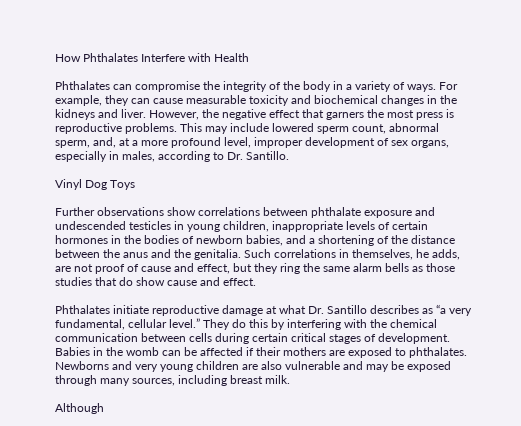How Phthalates Interfere with Health

Phthalates can compromise the integrity of the body in a variety of ways. For example, they can cause measurable toxicity and biochemical changes in the kidneys and liver. However, the negative effect that garners the most press is reproductive problems. This may include lowered sperm count, abnormal sperm, and, at a more profound level, improper development of sex organs, especially in males, according to Dr. Santillo.

Vinyl Dog Toys

Further observations show correlations between phthalate exposure and undescended testicles in young children, inappropriate levels of certain hormones in the bodies of newborn babies, and a shortening of the distance between the anus and the genitalia. Such correlations in themselves, he adds, are not proof of cause and effect, but they ring the same alarm bells as those studies that do show cause and effect.

Phthalates initiate reproductive damage at what Dr. Santillo describes as “a very fundamental, cellular level.” They do this by interfering with the chemical communication between cells during certain critical stages of development. Babies in the womb can be affected if their mothers are exposed to phthalates. Newborns and very young children are also vulnerable and may be exposed through many sources, including breast milk.

Although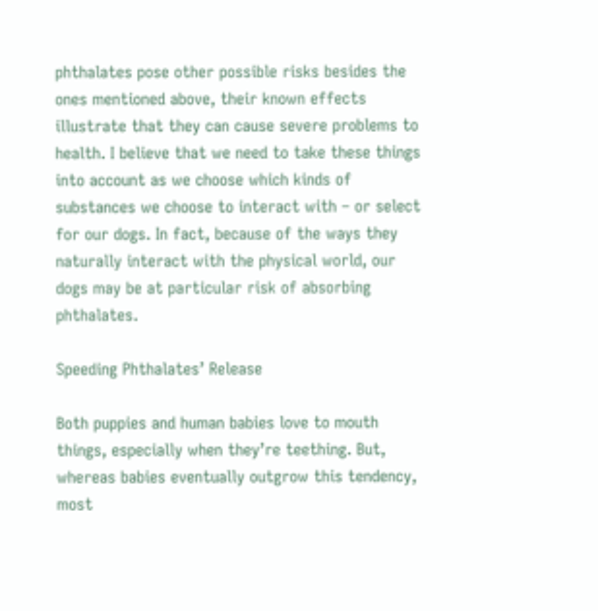phthalates pose other possible risks besides the ones mentioned above, their known effects illustrate that they can cause severe problems to health. I believe that we need to take these things into account as we choose which kinds of substances we choose to interact with – or select for our dogs. In fact, because of the ways they naturally interact with the physical world, our dogs may be at particular risk of absorbing phthalates.

Speeding Phthalates’ Release

Both puppies and human babies love to mouth things, especially when they’re teething. But, whereas babies eventually outgrow this tendency, most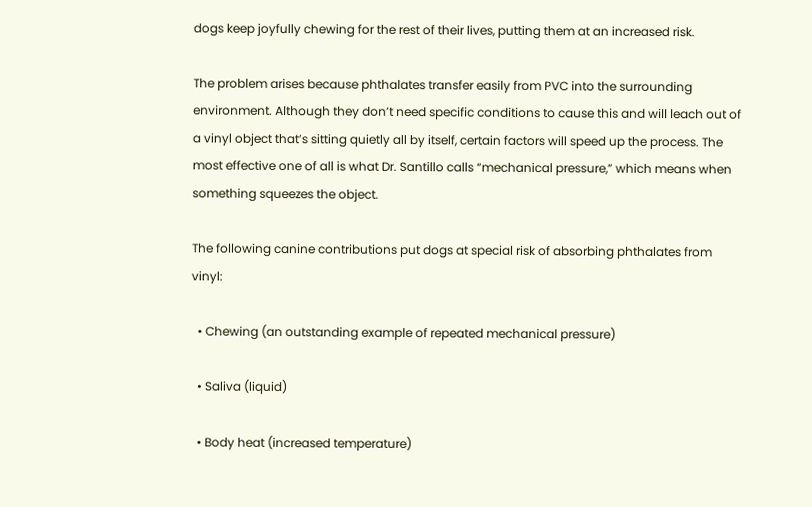dogs keep joyfully chewing for the rest of their lives, putting them at an increased risk.

The problem arises because phthalates transfer easily from PVC into the surrounding environment. Although they don’t need specific conditions to cause this and will leach out of a vinyl object that’s sitting quietly all by itself, certain factors will speed up the process. The most effective one of all is what Dr. Santillo calls “mechanical pressure,” which means when something squeezes the object.

The following canine contributions put dogs at special risk of absorbing phthalates from vinyl:

  • Chewing (an outstanding example of repeated mechanical pressure)

  • Saliva (liquid)

  • Body heat (increased temperature)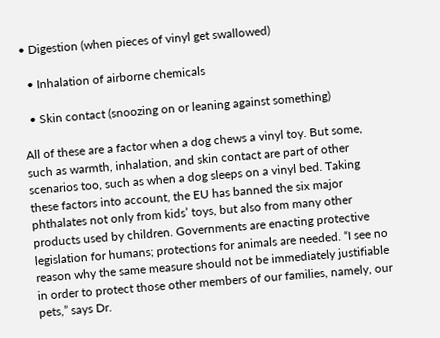• Digestion (when pieces of vinyl get swallowed)

  • Inhalation of airborne chemicals

  • Skin contact (snoozing on or leaning against something)

All of these are a factor when a dog chews a vinyl toy. But some, such as warmth, inhalation, and skin contact are part of other scenarios too, such as when a dog sleeps on a vinyl bed. Taking these factors into account, the EU has banned the six major phthalates not only from kids’ toys, but also from many other products used by children. Governments are enacting protective legislation for humans; protections for animals are needed. “I see no reason why the same measure should not be immediately justifiable in order to protect those other members of our families, namely, our pets,” says Dr.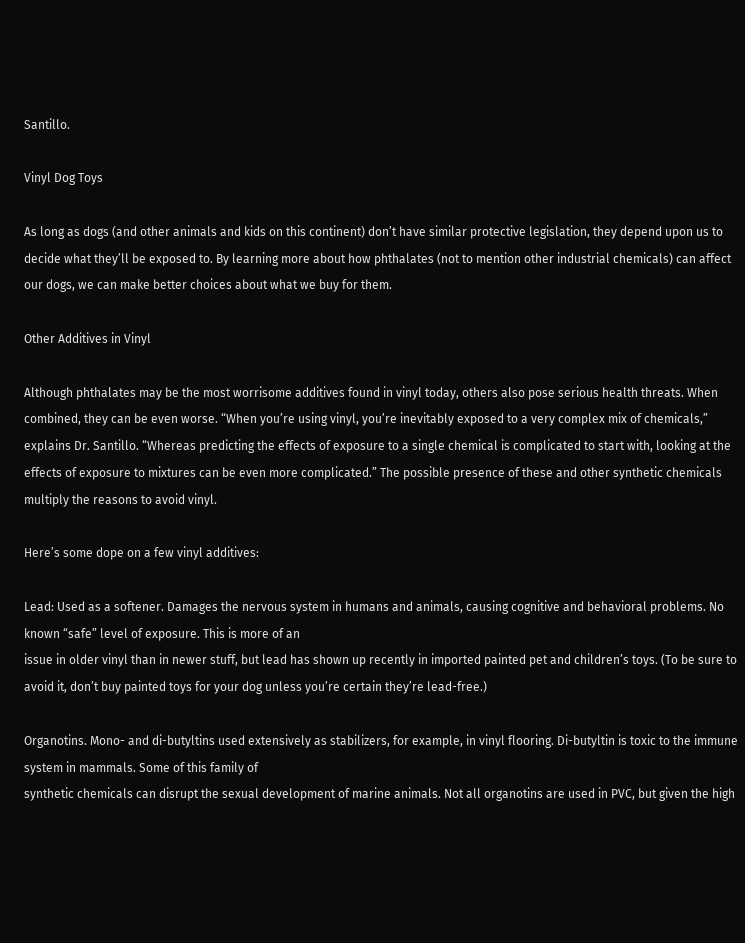Santillo.

Vinyl Dog Toys

As long as dogs (and other animals and kids on this continent) don’t have similar protective legislation, they depend upon us to decide what they’ll be exposed to. By learning more about how phthalates (not to mention other industrial chemicals) can affect our dogs, we can make better choices about what we buy for them.

Other Additives in Vinyl

Although phthalates may be the most worrisome additives found in vinyl today, others also pose serious health threats. When combined, they can be even worse. “When you’re using vinyl, you’re inevitably exposed to a very complex mix of chemicals,” explains Dr. Santillo. “Whereas predicting the effects of exposure to a single chemical is complicated to start with, looking at the effects of exposure to mixtures can be even more complicated.” The possible presence of these and other synthetic chemicals multiply the reasons to avoid vinyl.

Here’s some dope on a few vinyl additives:

Lead: Used as a softener. Damages the nervous system in humans and animals, causing cognitive and behavioral problems. No known “safe” level of exposure. This is more of an
issue in older vinyl than in newer stuff, but lead has shown up recently in imported painted pet and children’s toys. (To be sure to avoid it, don’t buy painted toys for your dog unless you’re certain they’re lead-free.)

Organotins. Mono- and di-butyltins used extensively as stabilizers, for example, in vinyl flooring. Di-butyltin is toxic to the immune system in mammals. Some of this family of
synthetic chemicals can disrupt the sexual development of marine animals. Not all organotins are used in PVC, but given the high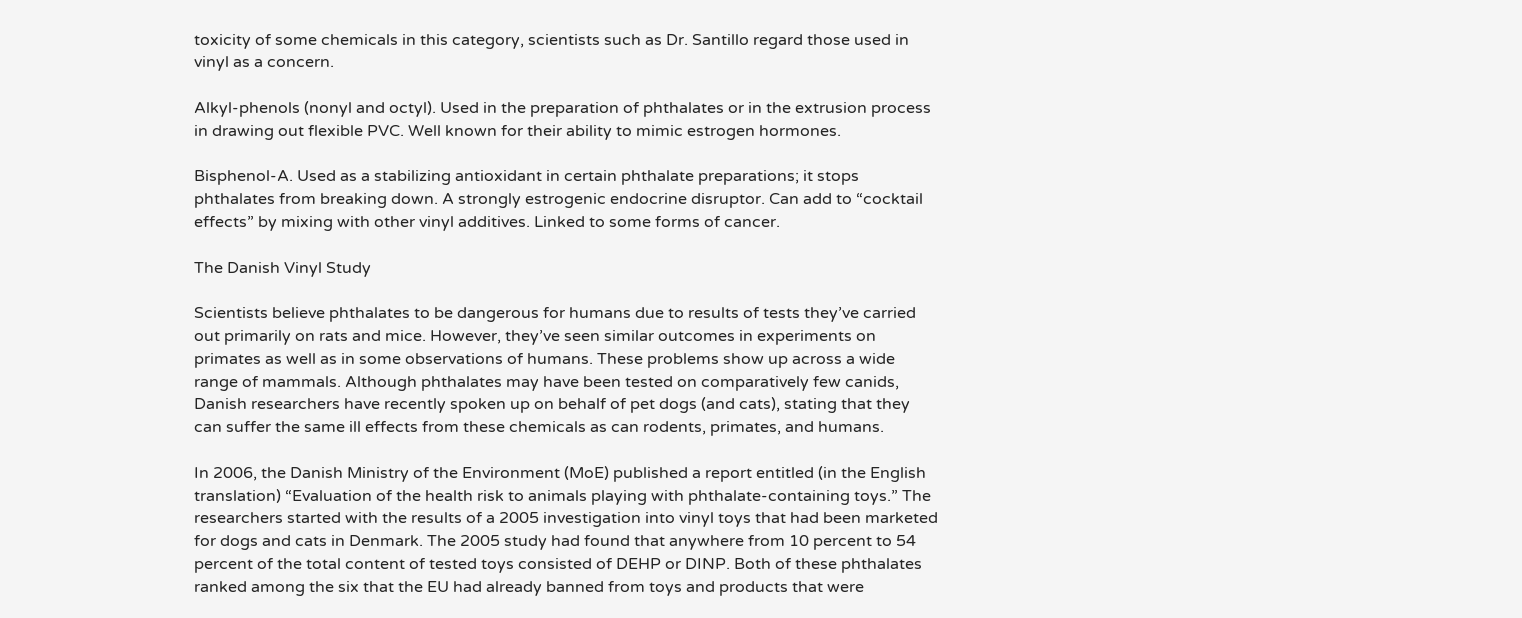toxicity of some chemicals in this category, scientists such as Dr. Santillo regard those used in vinyl as a concern.

Alkyl-phenols (nonyl and octyl). Used in the preparation of phthalates or in the extrusion process in drawing out flexible PVC. Well known for their ability to mimic estrogen hormones.

Bisphenol-A. Used as a stabilizing antioxidant in certain phthalate preparations; it stops phthalates from breaking down. A strongly estrogenic endocrine disruptor. Can add to “cocktail effects” by mixing with other vinyl additives. Linked to some forms of cancer.

The Danish Vinyl Study

Scientists believe phthalates to be dangerous for humans due to results of tests they’ve carried out primarily on rats and mice. However, they’ve seen similar outcomes in experiments on primates as well as in some observations of humans. These problems show up across a wide range of mammals. Although phthalates may have been tested on comparatively few canids, Danish researchers have recently spoken up on behalf of pet dogs (and cats), stating that they can suffer the same ill effects from these chemicals as can rodents, primates, and humans.

In 2006, the Danish Ministry of the Environment (MoE) published a report entitled (in the English translation) “Evaluation of the health risk to animals playing with phthalate-containing toys.” The researchers started with the results of a 2005 investigation into vinyl toys that had been marketed for dogs and cats in Denmark. The 2005 study had found that anywhere from 10 percent to 54 percent of the total content of tested toys consisted of DEHP or DINP. Both of these phthalates ranked among the six that the EU had already banned from toys and products that were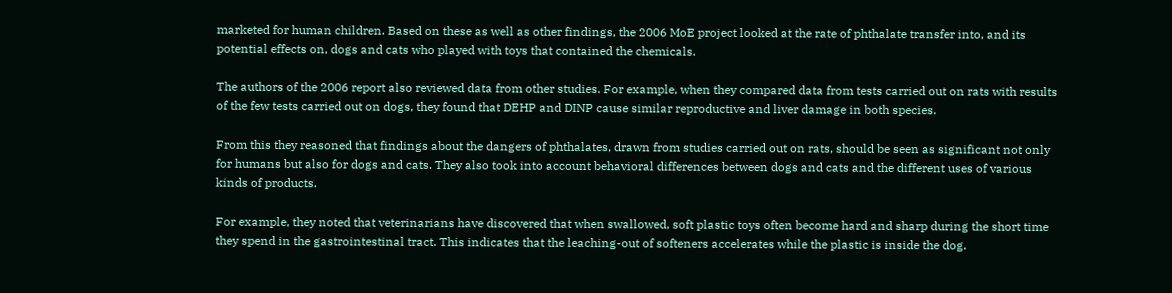marketed for human children. Based on these as well as other findings, the 2006 MoE project looked at the rate of phthalate transfer into, and its potential effects on, dogs and cats who played with toys that contained the chemicals.

The authors of the 2006 report also reviewed data from other studies. For example, when they compared data from tests carried out on rats with results of the few tests carried out on dogs, they found that DEHP and DINP cause similar reproductive and liver damage in both species.

From this they reasoned that findings about the dangers of phthalates, drawn from studies carried out on rats, should be seen as significant not only for humans but also for dogs and cats. They also took into account behavioral differences between dogs and cats and the different uses of various kinds of products.

For example, they noted that veterinarians have discovered that when swallowed, soft plastic toys often become hard and sharp during the short time they spend in the gastrointestinal tract. This indicates that the leaching-out of softeners accelerates while the plastic is inside the dog.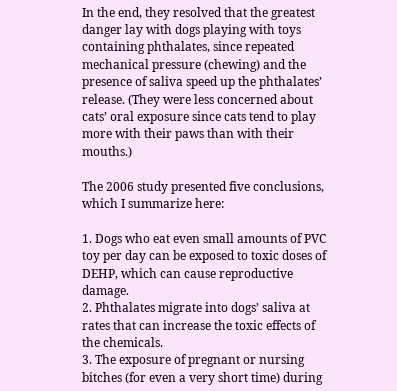In the end, they resolved that the greatest danger lay with dogs playing with toys containing phthalates, since repeated mechanical pressure (chewing) and the presence of saliva speed up the phthalates’ release. (They were less concerned about cats’ oral exposure since cats tend to play more with their paws than with their mouths.)

The 2006 study presented five conclusions, which I summarize here:

1. Dogs who eat even small amounts of PVC toy per day can be exposed to toxic doses of DEHP, which can cause reproductive damage.
2. Phthalates migrate into dogs’ saliva at rates that can increase the toxic effects of the chemicals.
3. The exposure of pregnant or nursing bitches (for even a very short time) during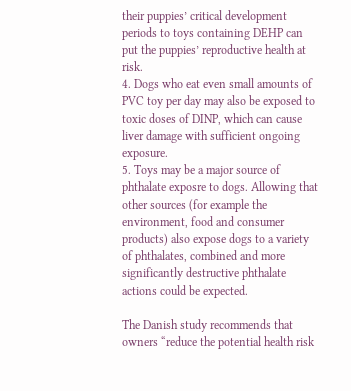their puppies’ critical development periods to toys containing DEHP can put the puppies’ reproductive health at risk.
4. Dogs who eat even small amounts of PVC toy per day may also be exposed to toxic doses of DINP, which can cause liver damage with sufficient ongoing exposure.
5. Toys may be a major source of phthalate exposre to dogs. Allowing that other sources (for example the environment, food and consumer products) also expose dogs to a variety of phthalates, combined and more significantly destructive phthalate actions could be expected.

The Danish study recommends that owners “reduce the potential health risk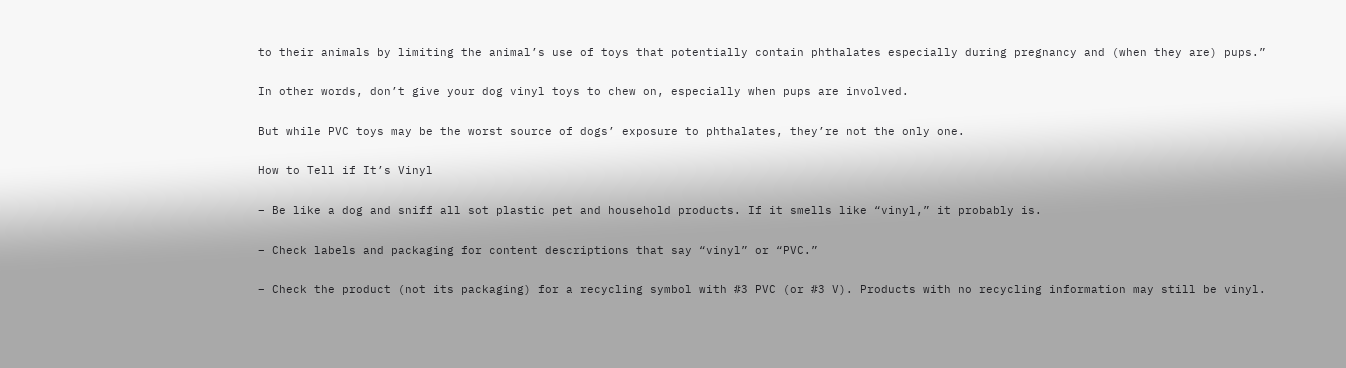to their animals by limiting the animal’s use of toys that potentially contain phthalates especially during pregnancy and (when they are) pups.”

In other words, don’t give your dog vinyl toys to chew on, especially when pups are involved.

But while PVC toys may be the worst source of dogs’ exposure to phthalates, they’re not the only one.

How to Tell if It’s Vinyl

– Be like a dog and sniff all sot plastic pet and household products. If it smells like “vinyl,” it probably is.

– Check labels and packaging for content descriptions that say “vinyl” or “PVC.”

– Check the product (not its packaging) for a recycling symbol with #3 PVC (or #3 V). Products with no recycling information may still be vinyl.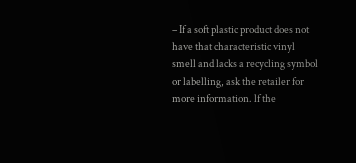– If a soft plastic product does not have that characteristic vinyl smell and lacks a recycling symbol or labelling, ask the retailer for more information. lf the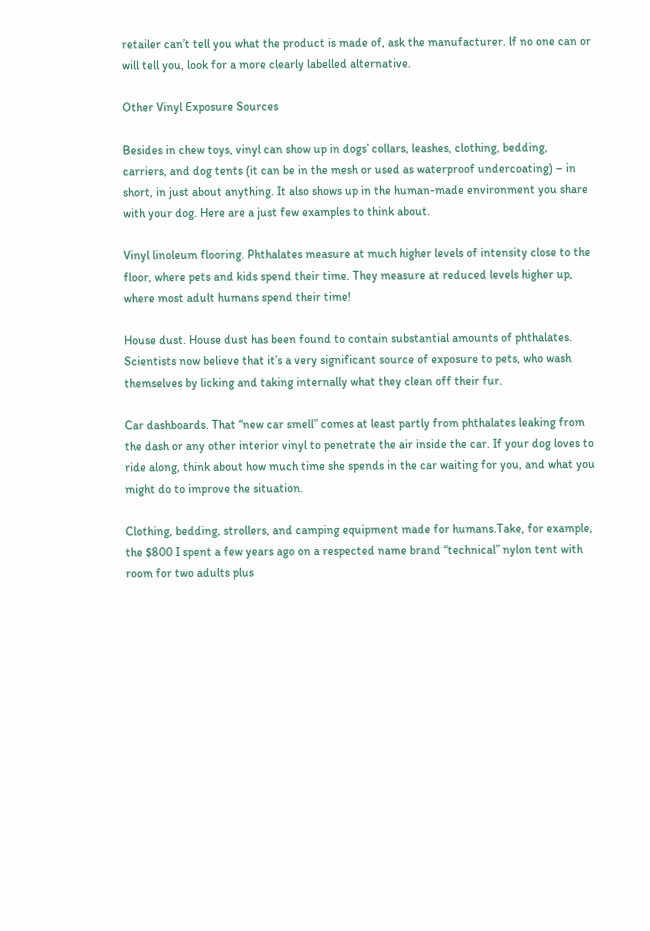retailer can’t tell you what the product is made of, ask the manufacturer. lf no one can or will tell you, look for a more clearly labelled alternative.

Other Vinyl Exposure Sources

Besides in chew toys, vinyl can show up in dogs’ collars, leashes, clothing, bedding, carriers, and dog tents (it can be in the mesh or used as waterproof undercoating) – in short, in just about anything. It also shows up in the human-made environment you share with your dog. Here are a just few examples to think about.

Vinyl linoleum flooring. Phthalates measure at much higher levels of intensity close to the floor, where pets and kids spend their time. They measure at reduced levels higher up, where most adult humans spend their time!

House dust. House dust has been found to contain substantial amounts of phthalates. Scientists now believe that it’s a very significant source of exposure to pets, who wash themselves by licking and taking internally what they clean off their fur.

Car dashboards. That “new car smell” comes at least partly from phthalates leaking from the dash or any other interior vinyl to penetrate the air inside the car. If your dog loves to ride along, think about how much time she spends in the car waiting for you, and what you might do to improve the situation.

Clothing, bedding, strollers, and camping equipment made for humans.Take, for example, the $800 I spent a few years ago on a respected name brand “technical” nylon tent with room for two adults plus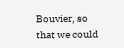Bouvier, so that we could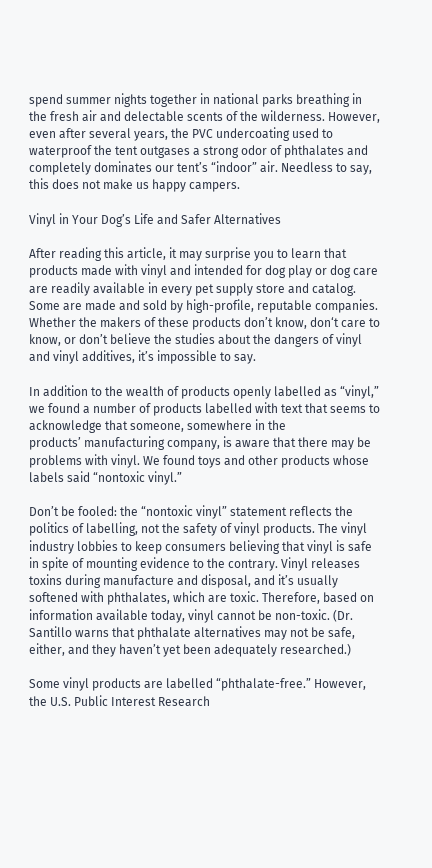spend summer nights together in national parks breathing in the fresh air and delectable scents of the wilderness. However, even after several years, the PVC undercoating used to waterproof the tent outgases a strong odor of phthalates and completely dominates our tent’s “indoor” air. Needless to say, this does not make us happy campers.

Vinyl in Your Dog’s Life and Safer Alternatives

After reading this article, it may surprise you to learn that products made with vinyl and intended for dog play or dog care are readily available in every pet supply store and catalog. Some are made and sold by high-profile, reputable companies. Whether the makers of these products don’t know, don‘t care to know, or don’t believe the studies about the dangers of vinyl and vinyl additives, it’s impossible to say.

In addition to the wealth of products openly labelled as “vinyl,” we found a number of products labelled with text that seems to acknowledge that someone, somewhere in the
products’ manufacturing company, is aware that there may be problems with vinyl. We found toys and other products whose labels said “nontoxic vinyl.”

Don’t be fooled: the “nontoxic vinyl” statement reflects the politics of labelling, not the safety of vinyl products. The vinyl industry lobbies to keep consumers believing that vinyl is safe in spite of mounting evidence to the contrary. Vinyl releases toxins during manufacture and disposal, and it’s usually softened with phthalates, which are toxic. Therefore, based on information available today, vinyl cannot be non-toxic. (Dr. Santillo warns that phthalate alternatives may not be safe, either, and they haven’t yet been adequately researched.)

Some vinyl products are labelled “phthalate-free.” However, the U.S. Public Interest Research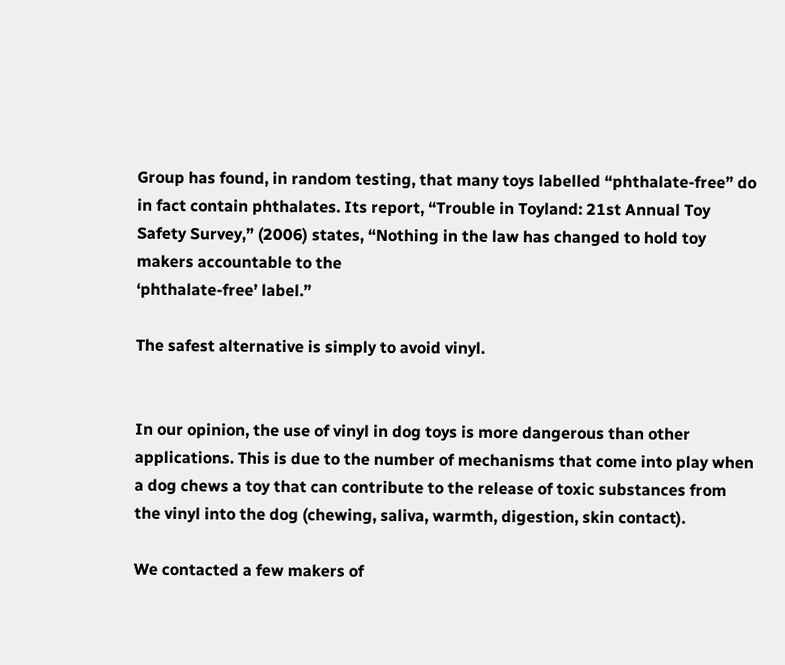Group has found, in random testing, that many toys labelled “phthalate-free” do
in fact contain phthalates. Its report, “Trouble in Toyland: 21st Annual Toy Safety Survey,” (2006) states, “Nothing in the law has changed to hold toy makers accountable to the
‘phthalate-free’ label.”

The safest alternative is simply to avoid vinyl.


In our opinion, the use of vinyl in dog toys is more dangerous than other applications. This is due to the number of mechanisms that come into play when a dog chews a toy that can contribute to the release of toxic substances from the vinyl into the dog (chewing, saliva, warmth, digestion, skin contact).

We contacted a few makers of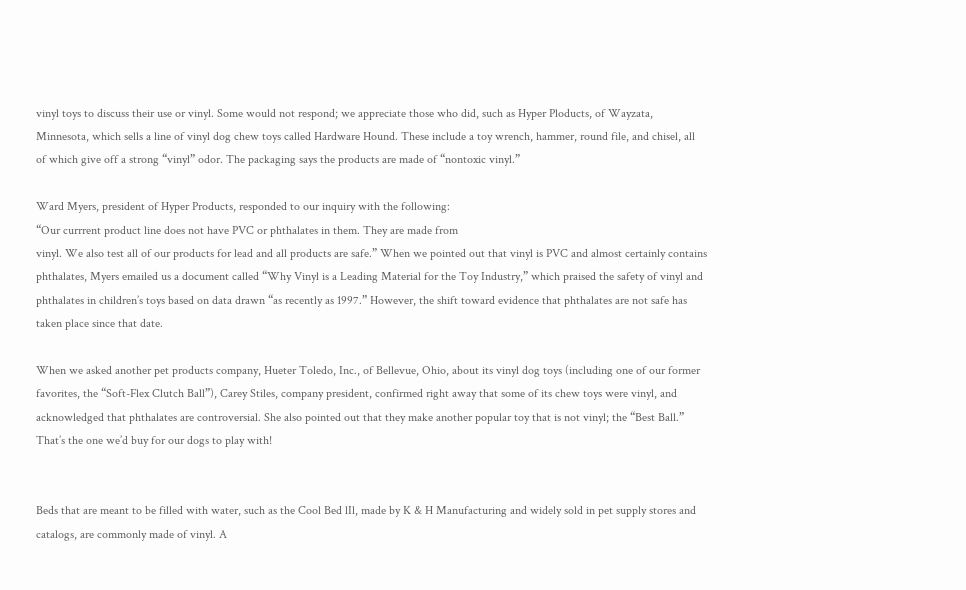vinyl toys to discuss their use or vinyl. Some would not respond; we appreciate those who did, such as Hyper Ploducts, of Wayzata, Minnesota, which sells a line of vinyl dog chew toys called Hardware Hound. These include a toy wrench, hammer, round file, and chisel, all of which give off a strong “vinyl” odor. The packaging says the products are made of “nontoxic vinyl.”

Ward Myers, president of Hyper Products, responded to our inquiry with the following:
“Our currrent product line does not have PVC or phthalates in them. They are made from
vinyl. We also test all of our products for lead and all products are safe.” When we pointed out that vinyl is PVC and almost certainly contains phthalates, Myers emailed us a document called “Why Vinyl is a Leading Material for the Toy Industry,” which praised the safety of vinyl and phthalates in children’s toys based on data drawn “as recently as 1997.” However, the shift toward evidence that phthalates are not safe has taken place since that date.

When we asked another pet products company, Hueter Toledo, Inc., of Bellevue, Ohio, about its vinyl dog toys (including one of our former favorites, the “Soft-Flex Clutch Ball”), Carey Stiles, company president, confirmed right away that some of its chew toys were vinyl, and acknowledged that phthalates are controversial. She also pointed out that they make another popular toy that is not vinyl; the “Best Ball.” That’s the one we’d buy for our dogs to play with!


Beds that are meant to be filled with water, such as the Cool Bed lIl, made by K & H Manufacturing and widely sold in pet supply stores and catalogs, are commonly made of vinyl. A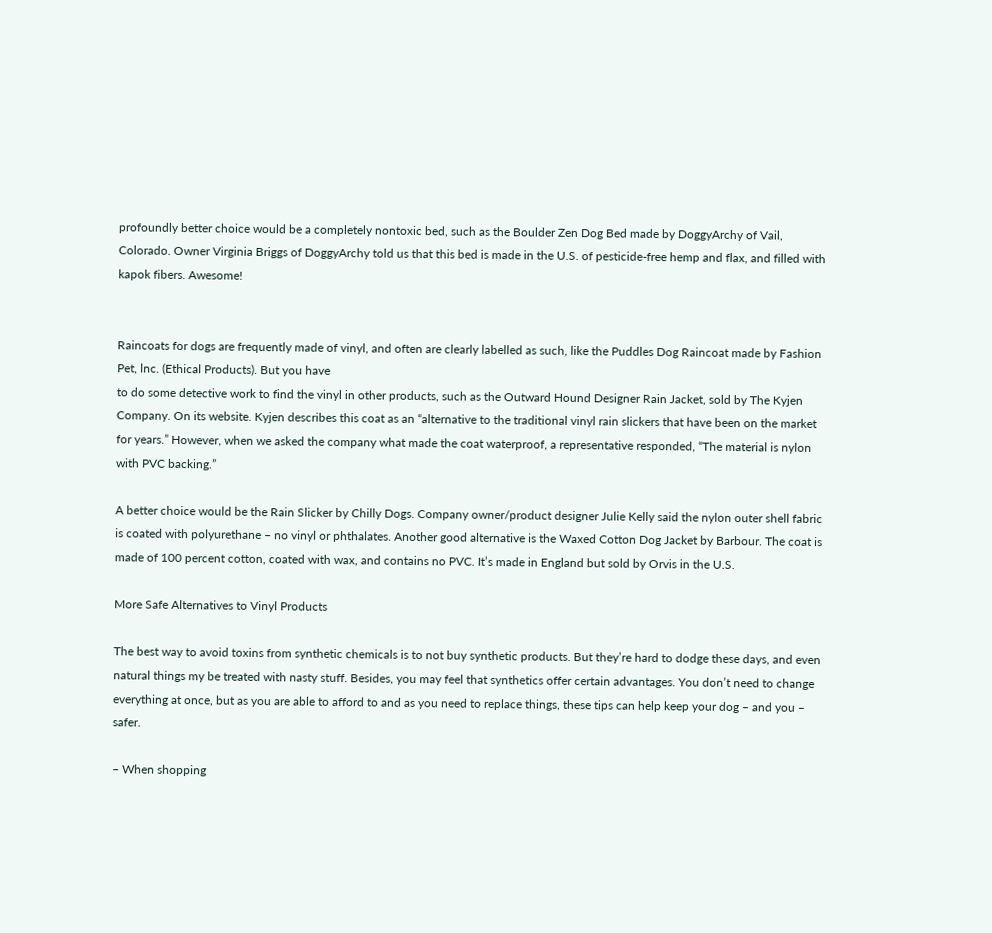profoundly better choice would be a completely nontoxic bed, such as the Boulder Zen Dog Bed made by DoggyArchy of Vail, Colorado. Owner Virginia Briggs of DoggyArchy told us that this bed is made in the U.S. of pesticide-free hemp and flax, and filled with kapok fibers. Awesome!


Raincoats for dogs are frequently made of vinyl, and often are clearly labelled as such, like the Puddles Dog Raincoat made by Fashion Pet, lnc. (Ethical Products). But you have
to do some detective work to find the vinyl in other products, such as the Outward Hound Designer Rain Jacket, sold by The Kyjen Company. On its website. Kyjen describes this coat as an “alternative to the traditional vinyl rain slickers that have been on the market for years.” However, when we asked the company what made the coat waterproof, a representative responded, “The material is nylon with PVC backing.”

A better choice would be the Rain Slicker by Chilly Dogs. Company owner/product designer Julie Kelly said the nylon outer shell fabric is coated with polyurethane – no vinyl or phthalates. Another good alternative is the Waxed Cotton Dog Jacket by Barbour. The coat is made of 100 percent cotton, coated with wax, and contains no PVC. It’s made in England but sold by Orvis in the U.S.

More Safe Alternatives to Vinyl Products

The best way to avoid toxins from synthetic chemicals is to not buy synthetic products. But they’re hard to dodge these days, and even natural things my be treated with nasty stuff. Besides, you may feel that synthetics offer certain advantages. You don’t need to change everything at once, but as you are able to afford to and as you need to replace things, these tips can help keep your dog – and you – safer.

– When shopping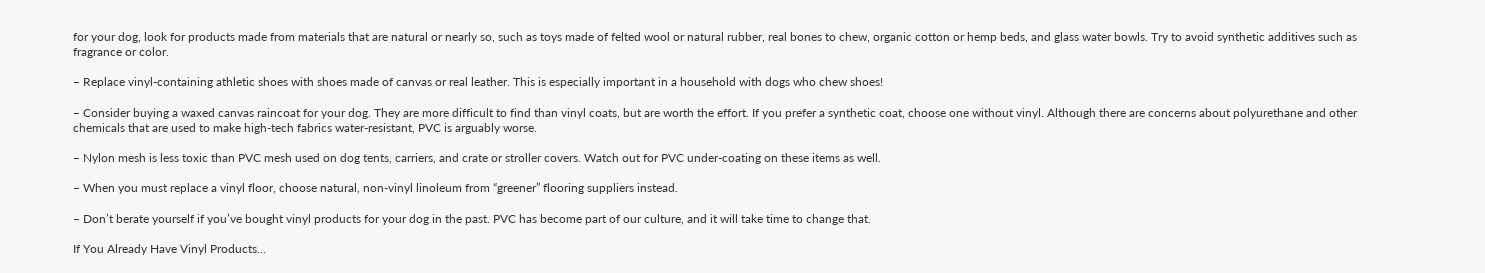for your dog, look for products made from materials that are natural or nearly so, such as toys made of felted wool or natural rubber, real bones to chew, organic cotton or hemp beds, and glass water bowls. Try to avoid synthetic additives such as fragrance or color.

– Replace vinyl-containing athletic shoes with shoes made of canvas or real leather. This is especially important in a household with dogs who chew shoes!

– Consider buying a waxed canvas raincoat for your dog. They are more difficult to find than vinyl coats, but are worth the effort. If you prefer a synthetic coat, choose one without vinyl. Although there are concerns about polyurethane and other chemicals that are used to make high-tech fabrics water-resistant, PVC is arguably worse.

– Nylon mesh is less toxic than PVC mesh used on dog tents, carriers, and crate or stroller covers. Watch out for PVC under-coating on these items as well.

– When you must replace a vinyl floor, choose natural, non-vinyl linoleum from “greener” flooring suppliers instead.

– Don’t berate yourself if you’ve bought vinyl products for your dog in the past. PVC has become part of our culture, and it will take time to change that.

If You Already Have Vinyl Products…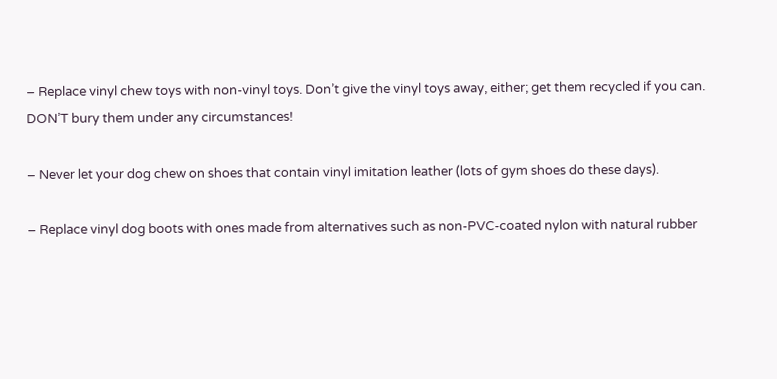– Replace vinyl chew toys with non-vinyl toys. Don’t give the vinyl toys away, either; get them recycled if you can. DON’T bury them under any circumstances!

– Never let your dog chew on shoes that contain vinyl imitation leather (lots of gym shoes do these days).

– Replace vinyl dog boots with ones made from alternatives such as non-PVC-coated nylon with natural rubber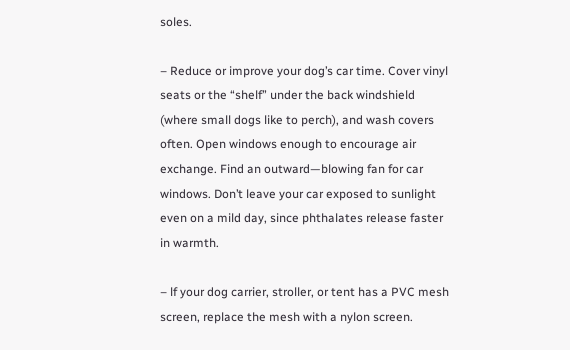soles.

– Reduce or improve your dog’s car time. Cover vinyl seats or the “shelf” under the back windshield (where small dogs like to perch), and wash covers often. Open windows enough to encourage air exchange. Find an outward—blowing fan for car windows. Don’t leave your car exposed to sunlight even on a mild day, since phthalates release faster in warmth.

– lf your dog carrier, stroller, or tent has a PVC mesh screen, replace the mesh with a nylon screen.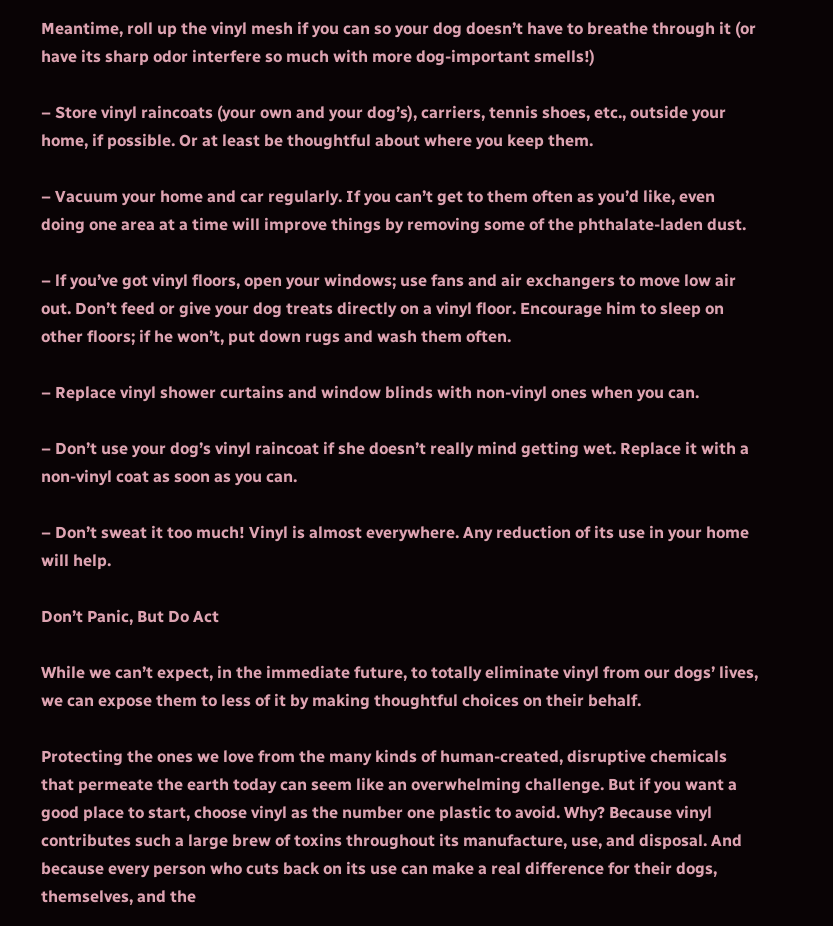Meantime, roll up the vinyl mesh if you can so your dog doesn’t have to breathe through it (or have its sharp odor interfere so much with more dog-important smells!)

– Store vinyl raincoats (your own and your dog’s), carriers, tennis shoes, etc., outside your home, if possible. Or at least be thoughtful about where you keep them.

– Vacuum your home and car regularly. If you can’t get to them often as you’d like, even doing one area at a time will improve things by removing some of the phthalate-laden dust.

– lf you’ve got vinyl floors, open your windows; use fans and air exchangers to move low air out. Don’t feed or give your dog treats directly on a vinyl floor. Encourage him to sleep on other floors; if he won’t, put down rugs and wash them often.

– Replace vinyl shower curtains and window blinds with non-vinyl ones when you can.

– Don’t use your dog’s vinyl raincoat if she doesn’t really mind getting wet. Replace it with a non-vinyl coat as soon as you can.

– Don’t sweat it too much! Vinyl is almost everywhere. Any reduction of its use in your home will help.

Don’t Panic, But Do Act

While we can’t expect, in the immediate future, to totally eliminate vinyl from our dogs’ lives, we can expose them to less of it by making thoughtful choices on their behalf.

Protecting the ones we love from the many kinds of human-created, disruptive chemicals that permeate the earth today can seem like an overwhelming challenge. But if you want a good place to start, choose vinyl as the number one plastic to avoid. Why? Because vinyl contributes such a large brew of toxins throughout its manufacture, use, and disposal. And because every person who cuts back on its use can make a real difference for their dogs, themselves, and the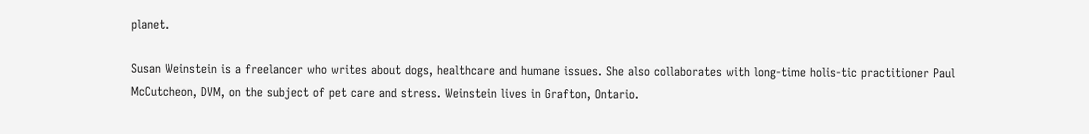planet.

Susan Weinstein is a freelancer who writes about dogs, healthcare and humane issues. She also collaborates with long-time holis-tic practitioner Paul McCutcheon, DVM, on the subject of pet care and stress. Weinstein lives in Grafton, Ontario.